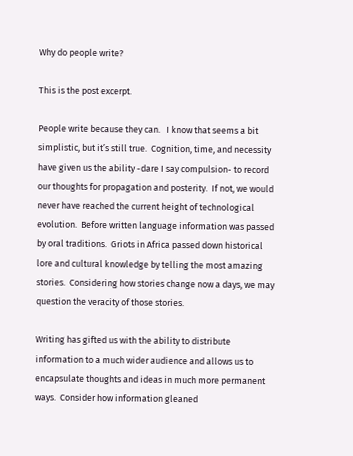Why do people write?

This is the post excerpt.

People write because they can.   I know that seems a bit simplistic, but it’s still true.  Cognition, time, and necessity have given us the ability -dare I say compulsion- to record our thoughts for propagation and posterity.  If not, we would never have reached the current height of technological evolution.  Before written language information was passed by oral traditions.  Griots in Africa passed down historical lore and cultural knowledge by telling the most amazing stories.  Considering how stories change now a days, we may question the veracity of those stories.

Writing has gifted us with the ability to distribute information to a much wider audience and allows us to encapsulate thoughts and ideas in much more permanent ways.  Consider how information gleaned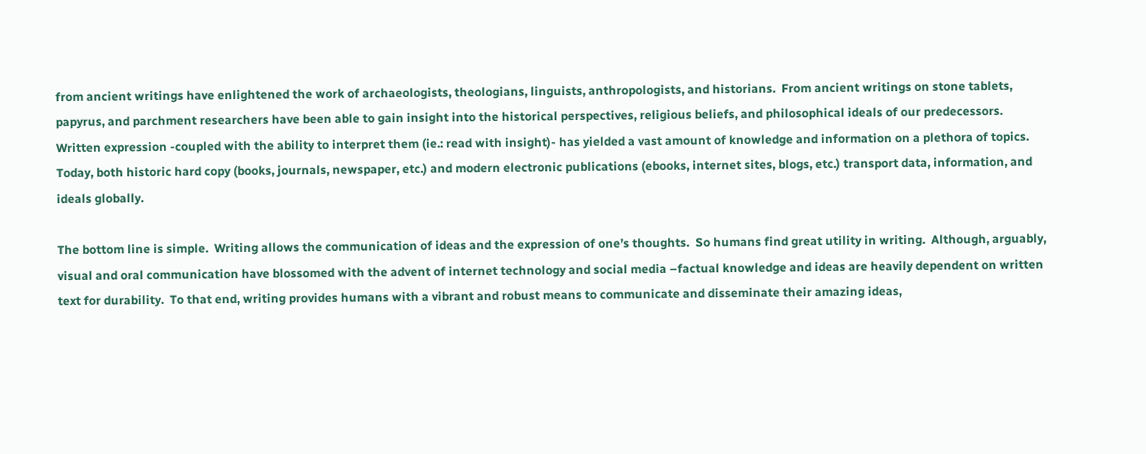from ancient writings have enlightened the work of archaeologists, theologians, linguists, anthropologists, and historians.  From ancient writings on stone tablets, papyrus, and parchment researchers have been able to gain insight into the historical perspectives, religious beliefs, and philosophical ideals of our predecessors.  Written expression -coupled with the ability to interpret them (ie.: read with insight)- has yielded a vast amount of knowledge and information on a plethora of topics.  Today, both historic hard copy (books, journals, newspaper, etc.) and modern electronic publications (ebooks, internet sites, blogs, etc.) transport data, information, and ideals globally.

The bottom line is simple.  Writing allows the communication of ideas and the expression of one’s thoughts.  So humans find great utility in writing.  Although, arguably, visual and oral communication have blossomed with the advent of internet technology and social media –factual knowledge and ideas are heavily dependent on written text for durability.  To that end, writing provides humans with a vibrant and robust means to communicate and disseminate their amazing ideas,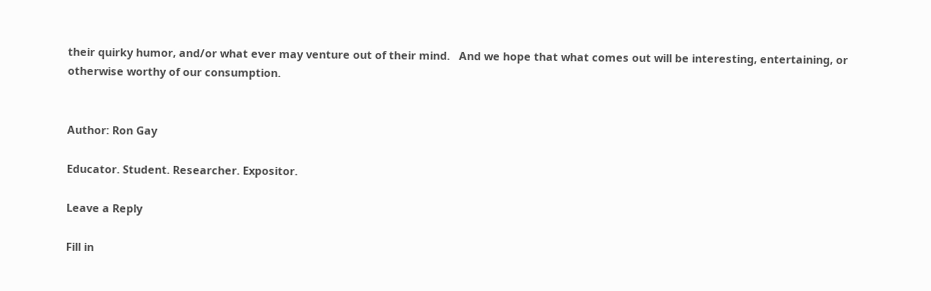their quirky humor, and/or what ever may venture out of their mind.   And we hope that what comes out will be interesting, entertaining, or otherwise worthy of our consumption.


Author: Ron Gay

Educator. Student. Researcher. Expositor.

Leave a Reply

Fill in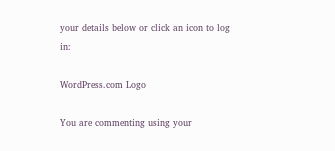your details below or click an icon to log in:

WordPress.com Logo

You are commenting using your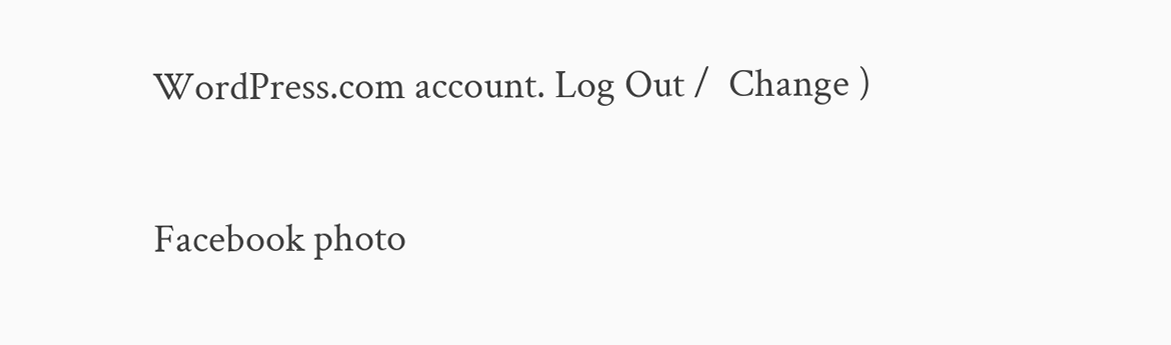WordPress.com account. Log Out /  Change )

Facebook photo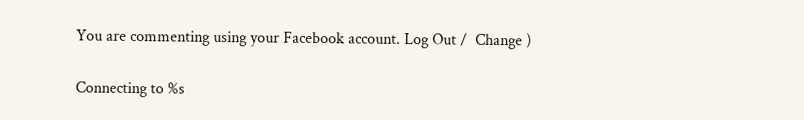You are commenting using your Facebook account. Log Out /  Change )

Connecting to %s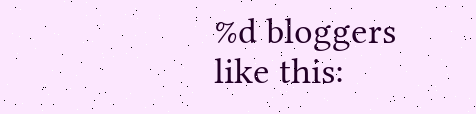%d bloggers like this: